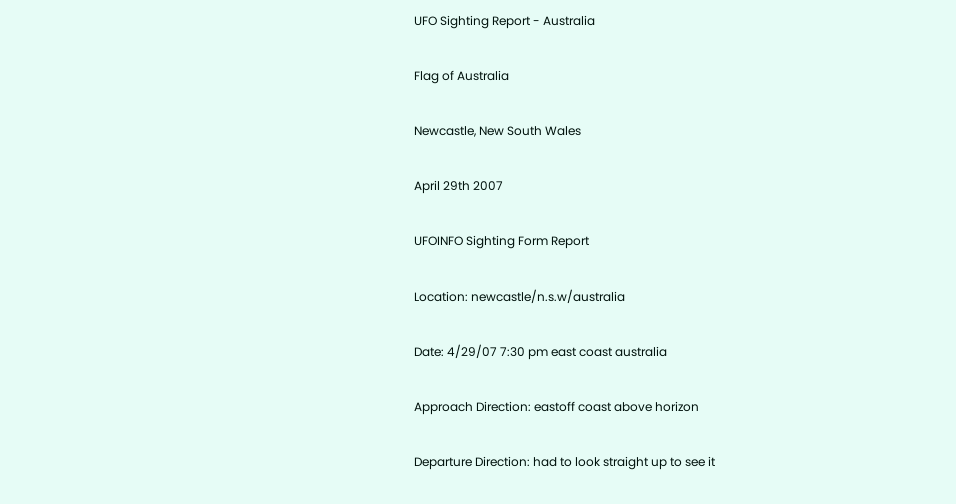UFO Sighting Report - Australia

Flag of Australia

Newcastle, New South Wales

April 29th 2007

UFOINFO Sighting Form Report

Location: newcastle/n.s.w/australia

Date: 4/29/07 7:30 pm east coast australia

Approach Direction: eastoff coast above horizon

Departure Direction: had to look straight up to see it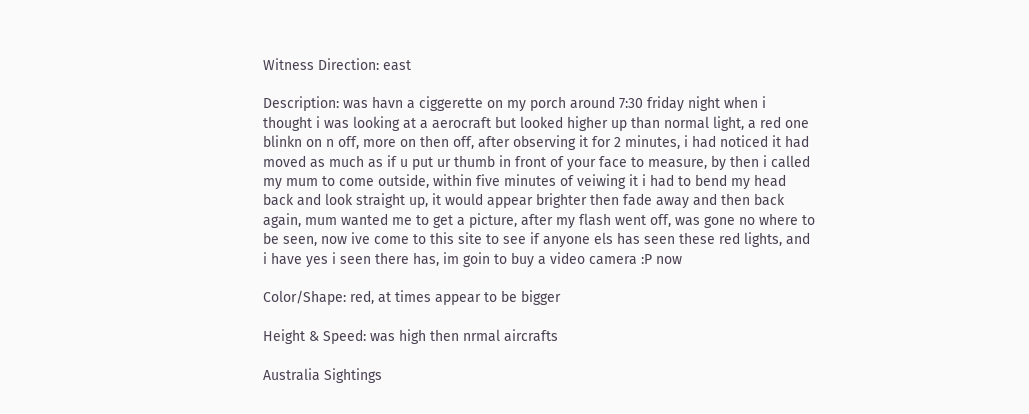Witness Direction: east

Description: was havn a ciggerette on my porch around 7:30 friday night when i thought i was looking at a aerocraft but looked higher up than normal light, a red one blinkn on n off, more on then off, after observing it for 2 minutes, i had noticed it had moved as much as if u put ur thumb in front of your face to measure, by then i called my mum to come outside, within five minutes of veiwing it i had to bend my head back and look straight up, it would appear brighter then fade away and then back again, mum wanted me to get a picture, after my flash went off, was gone no where to be seen, now ive come to this site to see if anyone els has seen these red lights, and i have yes i seen there has, im goin to buy a video camera :P now

Color/Shape: red, at times appear to be bigger

Height & Speed: was high then nrmal aircrafts

Australia Sightings